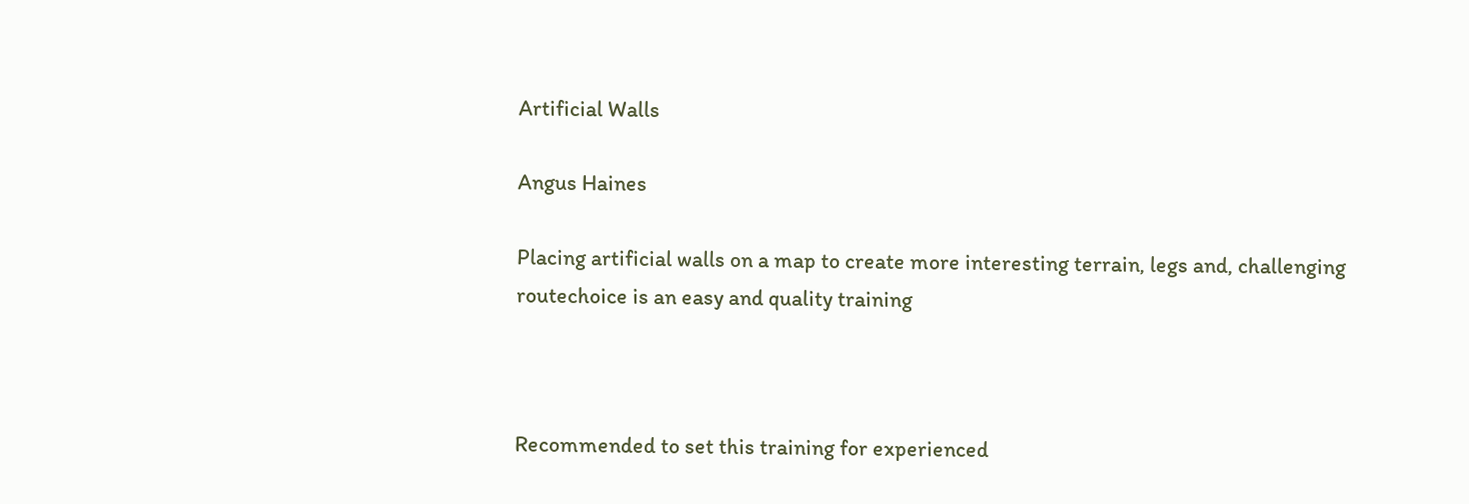Artificial Walls

Angus Haines

Placing artificial walls on a map to create more interesting terrain, legs and, challenging routechoice is an easy and quality training



Recommended to set this training for experienced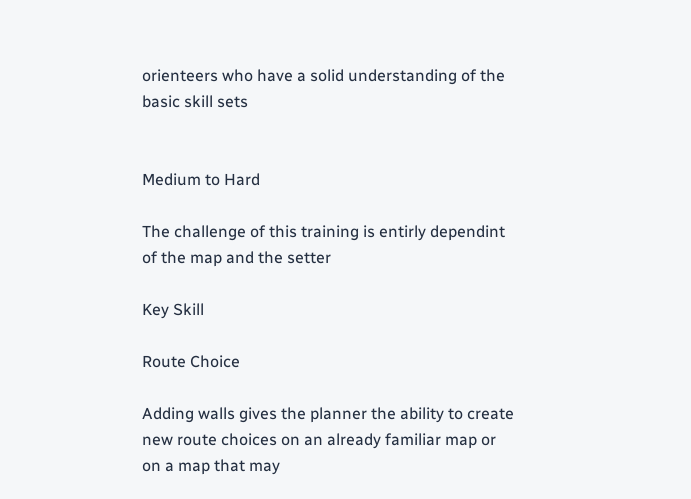orienteers who have a solid understanding of the basic skill sets


Medium to Hard

The challenge of this training is entirly dependint of the map and the setter

Key Skill

Route Choice

Adding walls gives the planner the ability to create new route choices on an already familiar map or on a map that may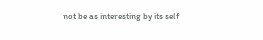not be as interesting by its self